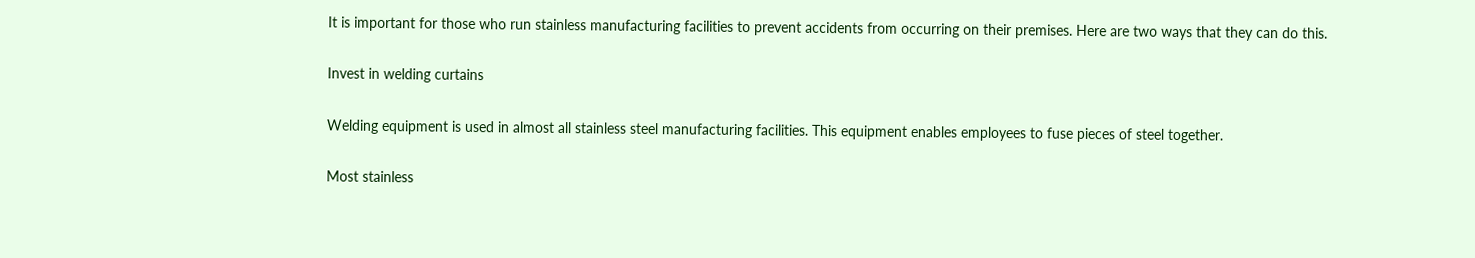It is important for those who run stainless manufacturing facilities to prevent accidents from occurring on their premises. Here are two ways that they can do this.

Invest in welding curtains

Welding equipment is used in almost all stainless steel manufacturing facilities. This equipment enables employees to fuse pieces of steel together.

Most stainless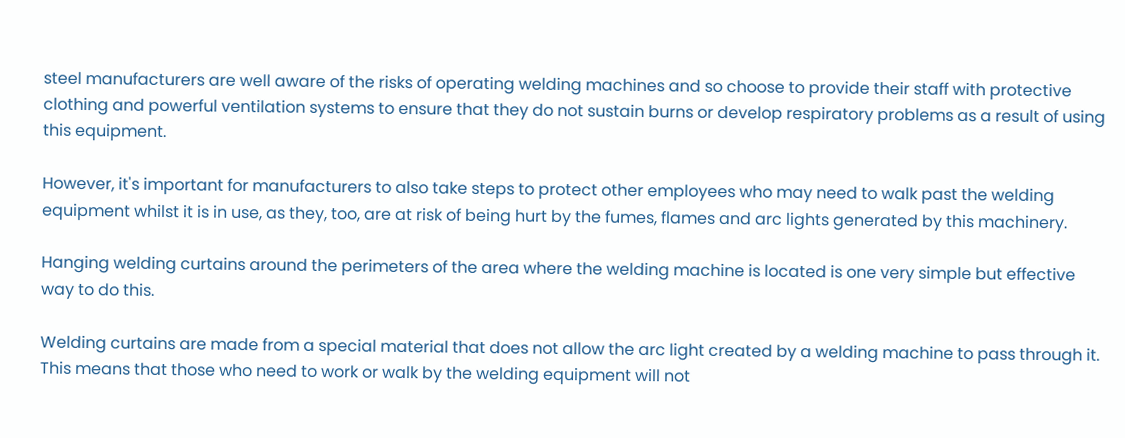steel manufacturers are well aware of the risks of operating welding machines and so choose to provide their staff with protective clothing and powerful ventilation systems to ensure that they do not sustain burns or develop respiratory problems as a result of using this equipment.

However, it's important for manufacturers to also take steps to protect other employees who may need to walk past the welding equipment whilst it is in use, as they, too, are at risk of being hurt by the fumes, flames and arc lights generated by this machinery.

Hanging welding curtains around the perimeters of the area where the welding machine is located is one very simple but effective way to do this.

Welding curtains are made from a special material that does not allow the arc light created by a welding machine to pass through it. This means that those who need to work or walk by the welding equipment will not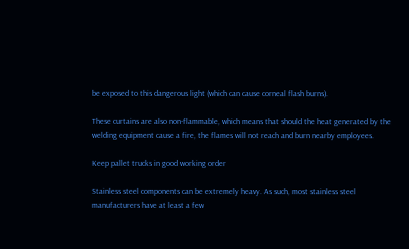be exposed to this dangerous light (which can cause corneal flash burns).

These curtains are also non-flammable, which means that should the heat generated by the welding equipment cause a fire, the flames will not reach and burn nearby employees.

Keep pallet trucks in good working order

Stainless steel components can be extremely heavy. As such, most stainless steel manufacturers have at least a few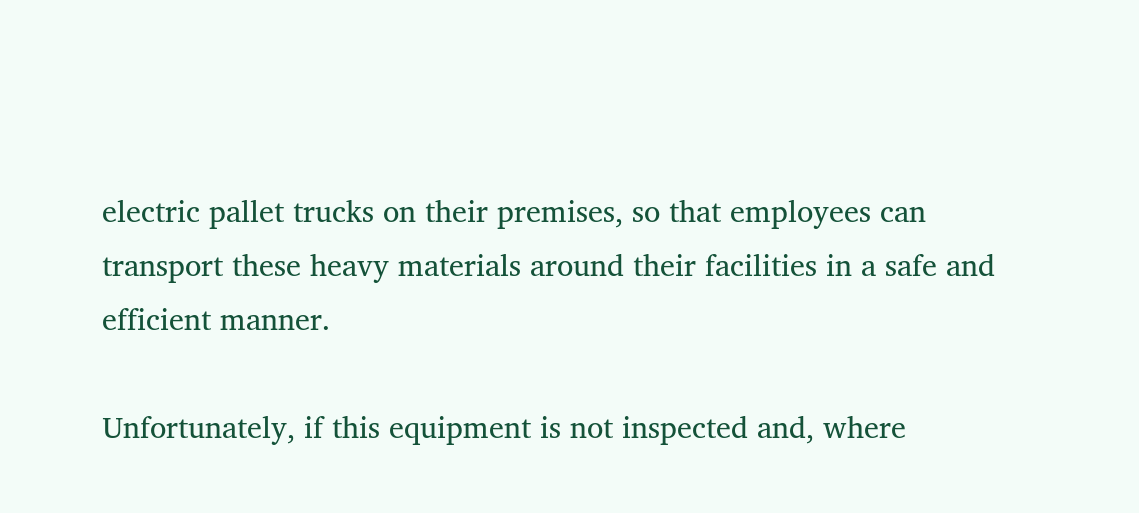electric pallet trucks on their premises, so that employees can transport these heavy materials around their facilities in a safe and efficient manner.

Unfortunately, if this equipment is not inspected and, where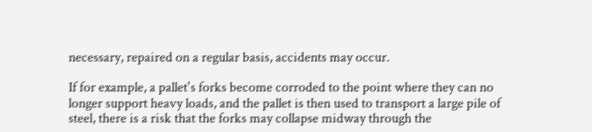necessary, repaired on a regular basis, accidents may occur.

If for example, a pallet's forks become corroded to the point where they can no longer support heavy loads, and the pallet is then used to transport a large pile of steel, there is a risk that the forks may collapse midway through the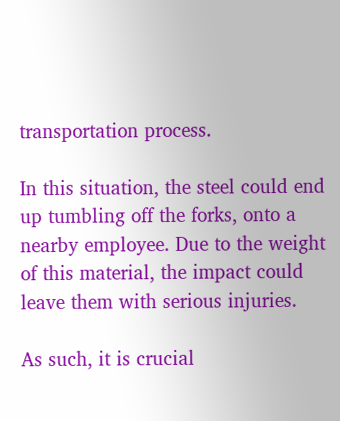transportation process.

In this situation, the steel could end up tumbling off the forks, onto a nearby employee. Due to the weight of this material, the impact could leave them with serious injuries.

As such, it is crucial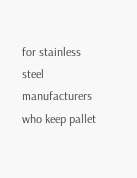for stainless steel manufacturers who keep pallet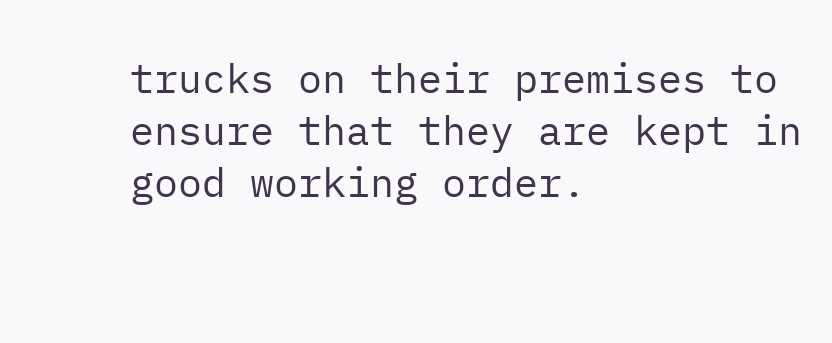trucks on their premises to ensure that they are kept in good working order.